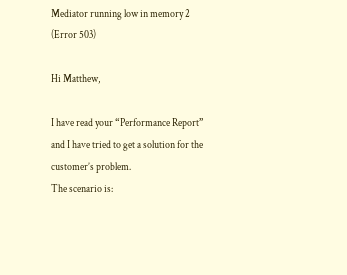Mediator running low in memory 2 (Error 503)

Hi Matthew,

I have read your “Performance Report” and I have tried to get a solution for the customer’s problem.
The scenario is: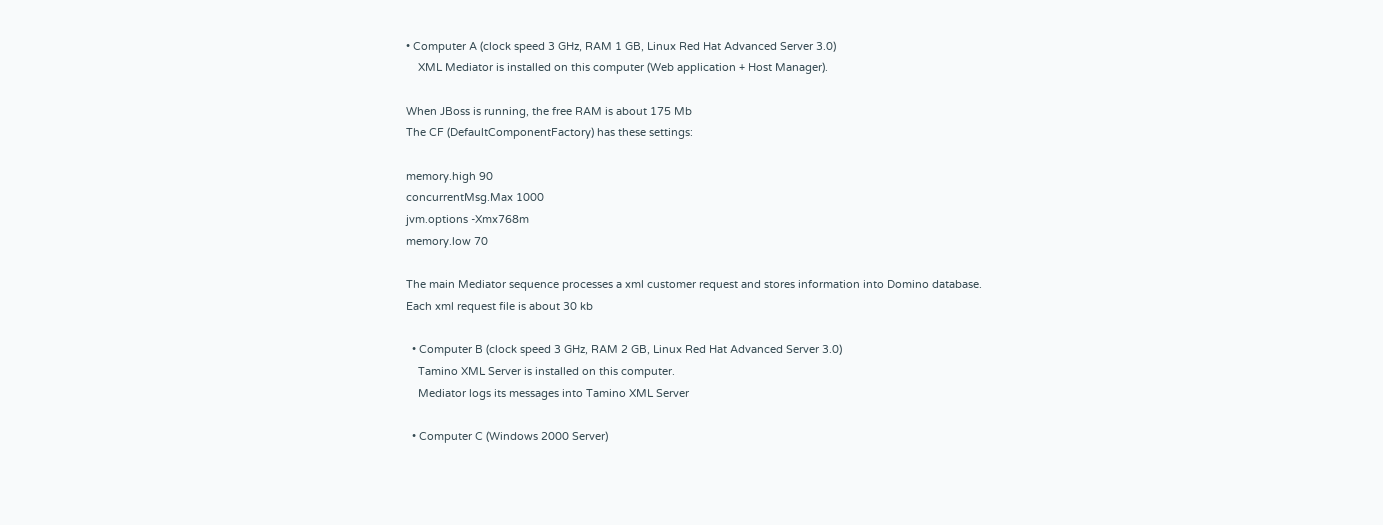• Computer A (clock speed 3 GHz, RAM 1 GB, Linux Red Hat Advanced Server 3.0)
    XML Mediator is installed on this computer (Web application + Host Manager).

When JBoss is running, the free RAM is about 175 Mb
The CF (DefaultComponentFactory) has these settings:

memory.high 90
concurrentMsg.Max 1000
jvm.options -Xmx768m
memory.low 70

The main Mediator sequence processes a xml customer request and stores information into Domino database.
Each xml request file is about 30 kb

  • Computer B (clock speed 3 GHz, RAM 2 GB, Linux Red Hat Advanced Server 3.0)
    Tamino XML Server is installed on this computer.
    Mediator logs its messages into Tamino XML Server

  • Computer C (Windows 2000 Server)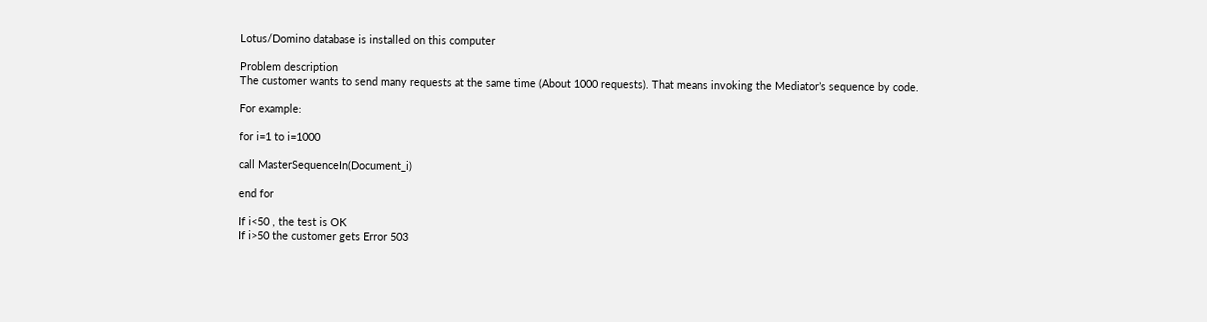Lotus/Domino database is installed on this computer

Problem description
The customer wants to send many requests at the same time (About 1000 requests). That means invoking the Mediator’s sequence by code.

For example:

for i=1 to i=1000

call MasterSequenceIn(Document_i)

end for

If i<50 , the test is OK
If i>50 the customer gets Error 503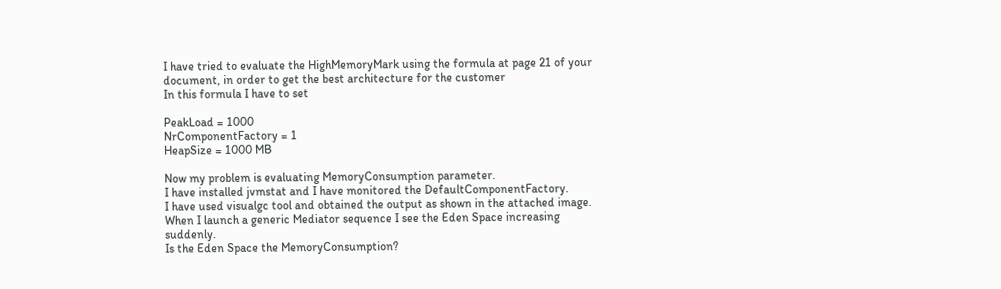I have tried to evaluate the HighMemoryMark using the formula at page 21 of your document, in order to get the best architecture for the customer
In this formula I have to set

PeakLoad = 1000
NrComponentFactory = 1
HeapSize = 1000 MB

Now my problem is evaluating MemoryConsumption parameter.
I have installed jvmstat and I have monitored the DefaultComponentFactory.
I have used visualgc tool and obtained the output as shown in the attached image.
When I launch a generic Mediator sequence I see the Eden Space increasing suddenly.
Is the Eden Space the MemoryConsumption?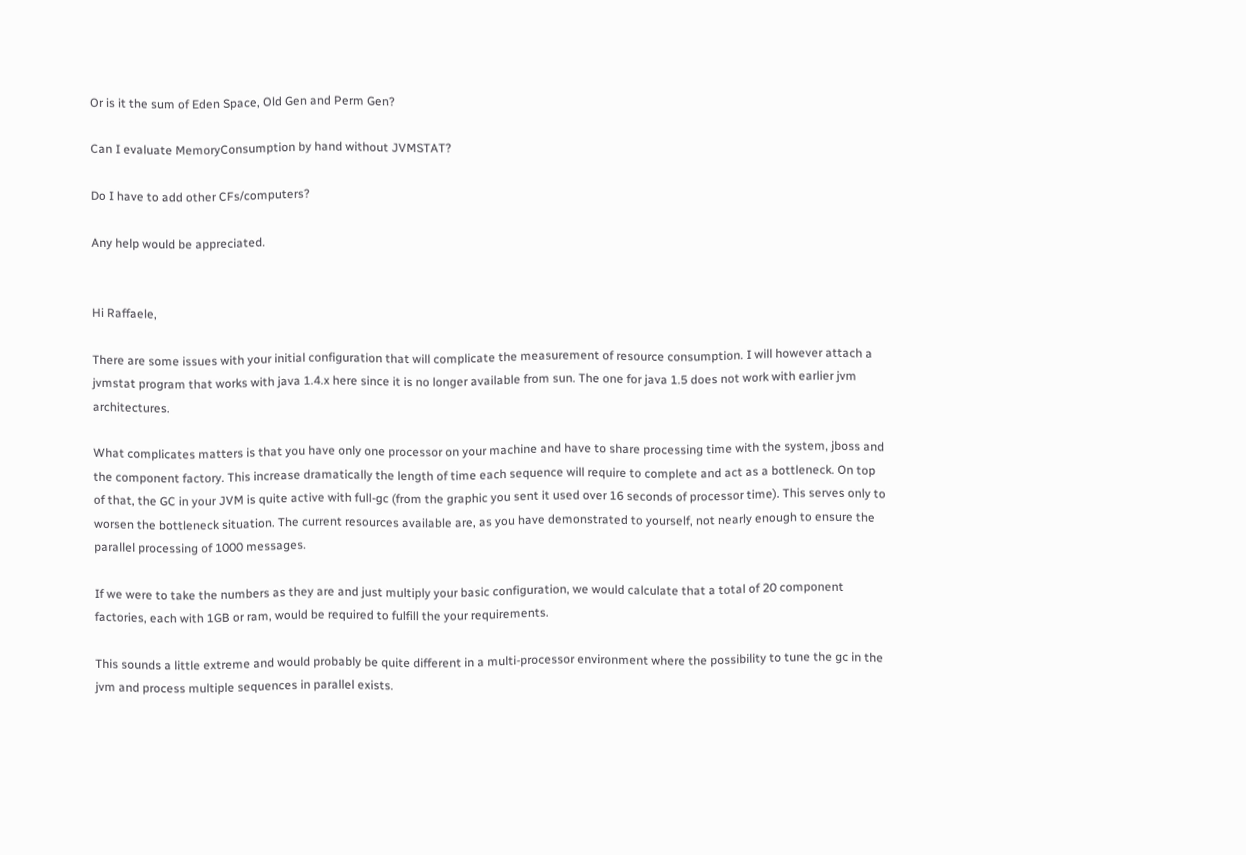Or is it the sum of Eden Space, Old Gen and Perm Gen?

Can I evaluate MemoryConsumption by hand without JVMSTAT?

Do I have to add other CFs/computers?

Any help would be appreciated.


Hi Raffaele,

There are some issues with your initial configuration that will complicate the measurement of resource consumption. I will however attach a jvmstat program that works with java 1.4.x here since it is no longer available from sun. The one for java 1.5 does not work with earlier jvm architectures.

What complicates matters is that you have only one processor on your machine and have to share processing time with the system, jboss and the component factory. This increase dramatically the length of time each sequence will require to complete and act as a bottleneck. On top of that, the GC in your JVM is quite active with full-gc (from the graphic you sent it used over 16 seconds of processor time). This serves only to worsen the bottleneck situation. The current resources available are, as you have demonstrated to yourself, not nearly enough to ensure the parallel processing of 1000 messages.

If we were to take the numbers as they are and just multiply your basic configuration, we would calculate that a total of 20 component factories, each with 1GB or ram, would be required to fulfill the your requirements.

This sounds a little extreme and would probably be quite different in a multi-processor environment where the possibility to tune the gc in the jvm and process multiple sequences in parallel exists.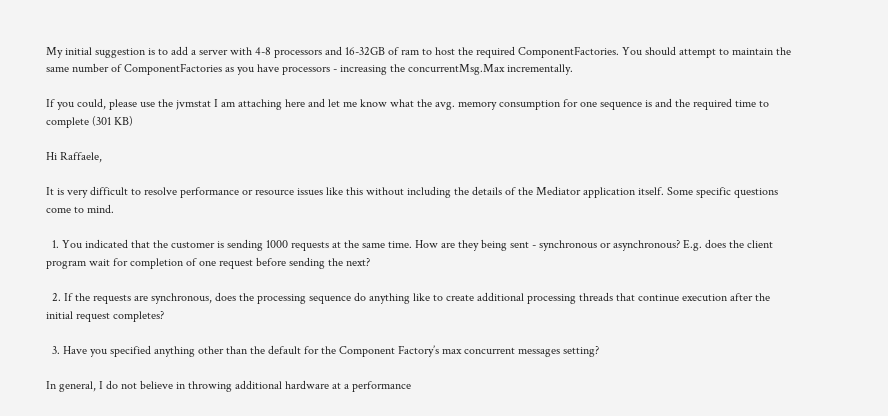My initial suggestion is to add a server with 4-8 processors and 16-32GB of ram to host the required ComponentFactories. You should attempt to maintain the same number of ComponentFactories as you have processors - increasing the concurrentMsg.Max incrementally.

If you could, please use the jvmstat I am attaching here and let me know what the avg. memory consumption for one sequence is and the required time to complete (301 KB)

Hi Raffaele,

It is very difficult to resolve performance or resource issues like this without including the details of the Mediator application itself. Some specific questions come to mind.

  1. You indicated that the customer is sending 1000 requests at the same time. How are they being sent - synchronous or asynchronous? E.g. does the client program wait for completion of one request before sending the next?

  2. If the requests are synchronous, does the processing sequence do anything like to create additional processing threads that continue execution after the initial request completes?

  3. Have you specified anything other than the default for the Component Factory’s max concurrent messages setting?

In general, I do not believe in throwing additional hardware at a performance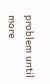problem until more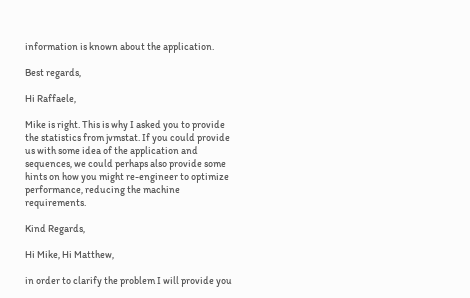information is known about the application.

Best regards,

Hi Raffaele,

Mike is right. This is why I asked you to provide the statistics from jvmstat. If you could provide us with some idea of the application and sequences, we could perhaps also provide some hints on how you might re-engineer to optimize performance, reducing the machine requirements.

Kind Regards,

Hi Mike, Hi Matthew,

in order to clarify the problem I will provide you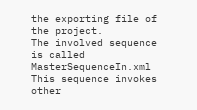the exporting file of the project.
The involved sequence is called MasterSequenceIn.xml
This sequence invokes other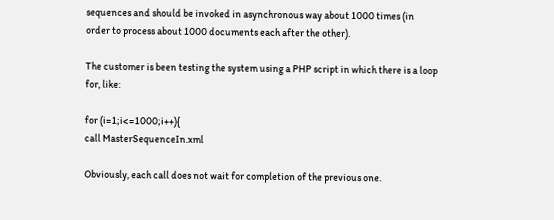sequences and should be invoked in asynchronous way about 1000 times (in order to process about 1000 documents each after the other).

The customer is been testing the system using a PHP script in which there is a loop for, like:

for (i=1;i<=1000;i++){
call MasterSequenceIn.xml

Obviously, each call does not wait for completion of the previous one.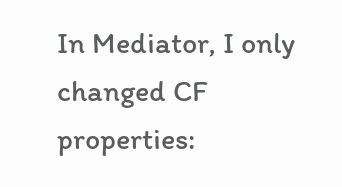In Mediator, I only changed CF properties: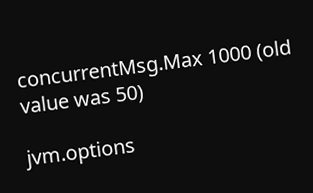concurrentMsg.Max 1000 (old value was 50)

jvm.options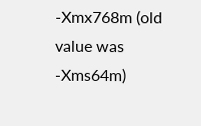-Xmx768m (old value was -Xms64m)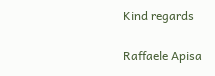Kind regards

Raffaele Apisa